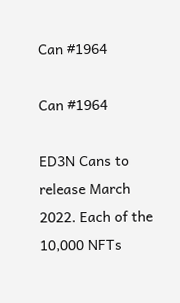Can #1964

Can #1964

ED3N Cans to release March 2022. Each of the 10,000 NFTs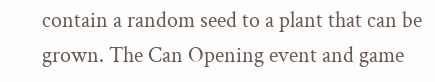contain a random seed to a plant that can be grown. The Can Opening event and game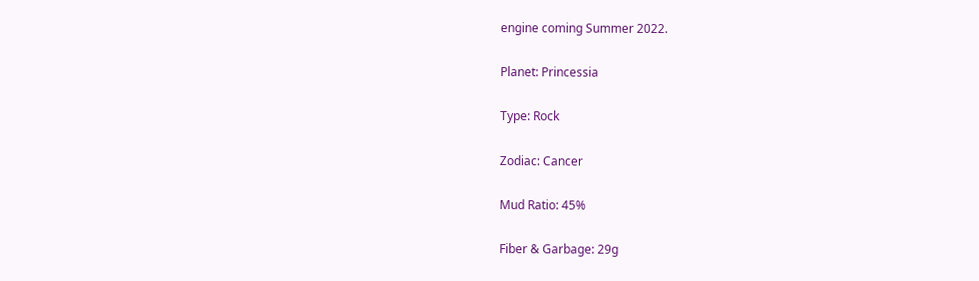engine coming Summer 2022.

Planet: Princessia

Type: Rock

Zodiac: Cancer

Mud Ratio: 45%

Fiber & Garbage: 29g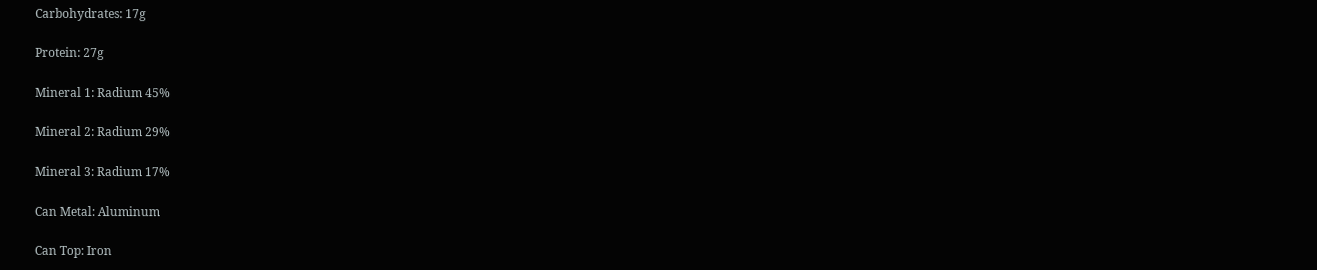Carbohydrates: 17g

Protein: 27g

Mineral 1: Radium 45%

Mineral 2: Radium 29%

Mineral 3: Radium 17%

Can Metal: Aluminum

Can Top: Iron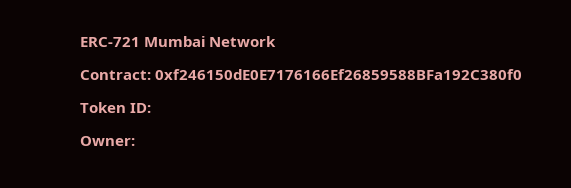ERC-721 Mumbai Network

Contract: 0xf246150dE0E7176166Ef26859588BFa192C380f0

Token ID:

Owner: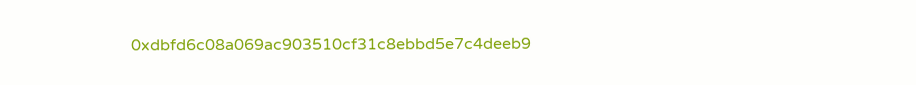0xdbfd6c08a069ac903510cf31c8ebbd5e7c4deeb9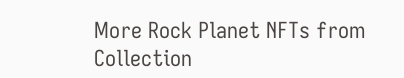More Rock Planet NFTs from Collection